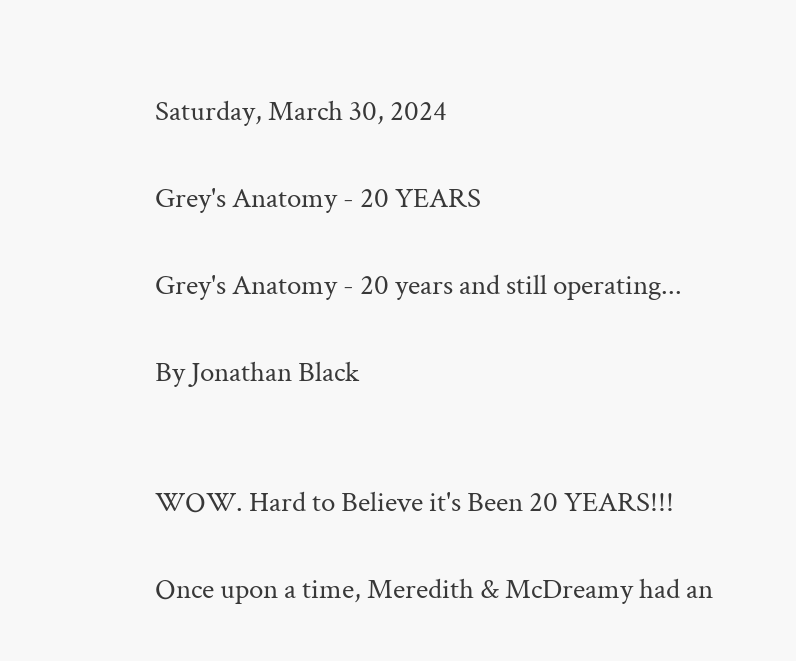Saturday, March 30, 2024

Grey's Anatomy - 20 YEARS

Grey's Anatomy - 20 years and still operating...

By Jonathan Black


WOW. Hard to Believe it's Been 20 YEARS!!!

Once upon a time, Meredith & McDreamy had an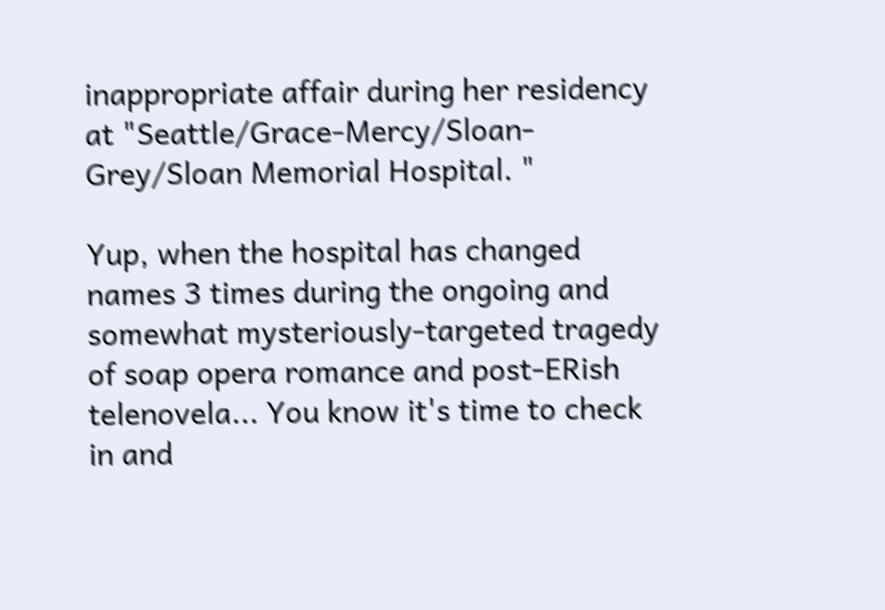inappropriate affair during her residency at "Seattle/Grace-Mercy/Sloan-Grey/Sloan Memorial Hospital. "

Yup, when the hospital has changed names 3 times during the ongoing and somewhat mysteriously-targeted tragedy of soap opera romance and post-ERish telenovela... You know it's time to check in and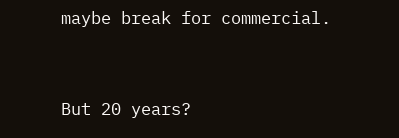maybe break for commercial.


But 20 years?